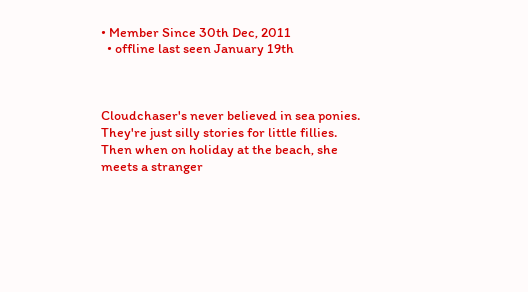• Member Since 30th Dec, 2011
  • offline last seen January 19th



Cloudchaser's never believed in sea ponies. They're just silly stories for little fillies. Then when on holiday at the beach, she meets a stranger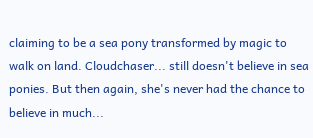claiming to be a sea pony transformed by magic to walk on land. Cloudchaser... still doesn't believe in sea ponies. But then again, she's never had the chance to believe in much...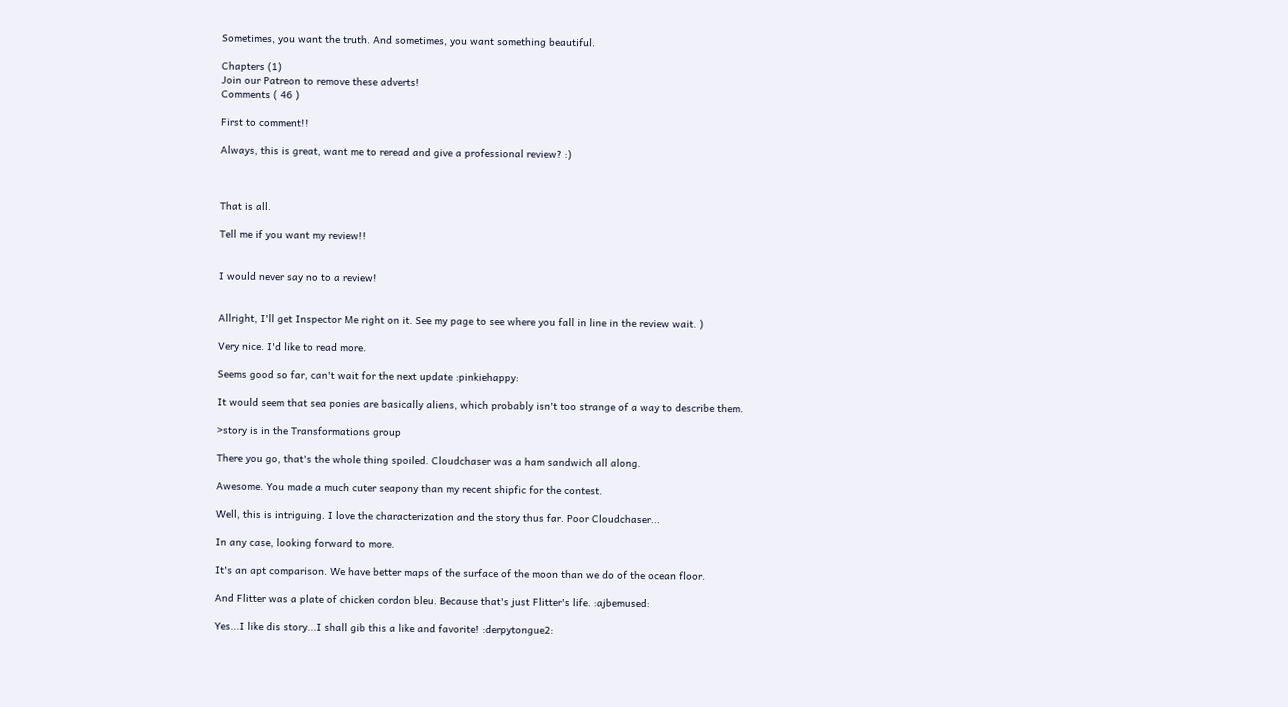Sometimes, you want the truth. And sometimes, you want something beautiful.

Chapters (1)
Join our Patreon to remove these adverts!
Comments ( 46 )

First to comment!!

Always, this is great, want me to reread and give a professional review? :)



That is all.

Tell me if you want my review!!


I would never say no to a review!


Allright, I'll get Inspector Me right on it. See my page to see where you fall in line in the review wait. )

Very nice. I'd like to read more.

Seems good so far, can't wait for the next update :pinkiehappy:

It would seem that sea ponies are basically aliens, which probably isn't too strange of a way to describe them.

>story is in the Transformations group

There you go, that's the whole thing spoiled. Cloudchaser was a ham sandwich all along.

Awesome. You made a much cuter seapony than my recent shipfic for the contest.

Well, this is intriguing. I love the characterization and the story thus far. Poor Cloudchaser...

In any case, looking forward to more.

It's an apt comparison. We have better maps of the surface of the moon than we do of the ocean floor.

And Flitter was a plate of chicken cordon bleu. Because that's just Flitter's life. :ajbemused:

Yes...I like dis story...I shall gib this a like and favorite! :derpytongue2: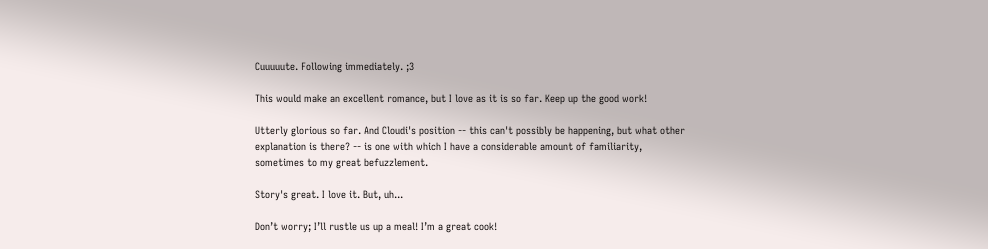Cuuuuute. Following immediately. ;3

This would make an excellent romance, but I love as it is so far. Keep up the good work!

Utterly glorious so far. And Cloudi's position -- this can't possibly be happening, but what other explanation is there? -- is one with which I have a considerable amount of familiarity, sometimes to my great befuzzlement.

Story's great. I love it. But, uh...

Don’t worry; I’ll rustle us up a meal! I’m a great cook!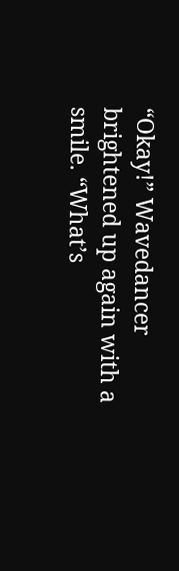“Okay!” Wavedancer brightened up again with a smile. “What’s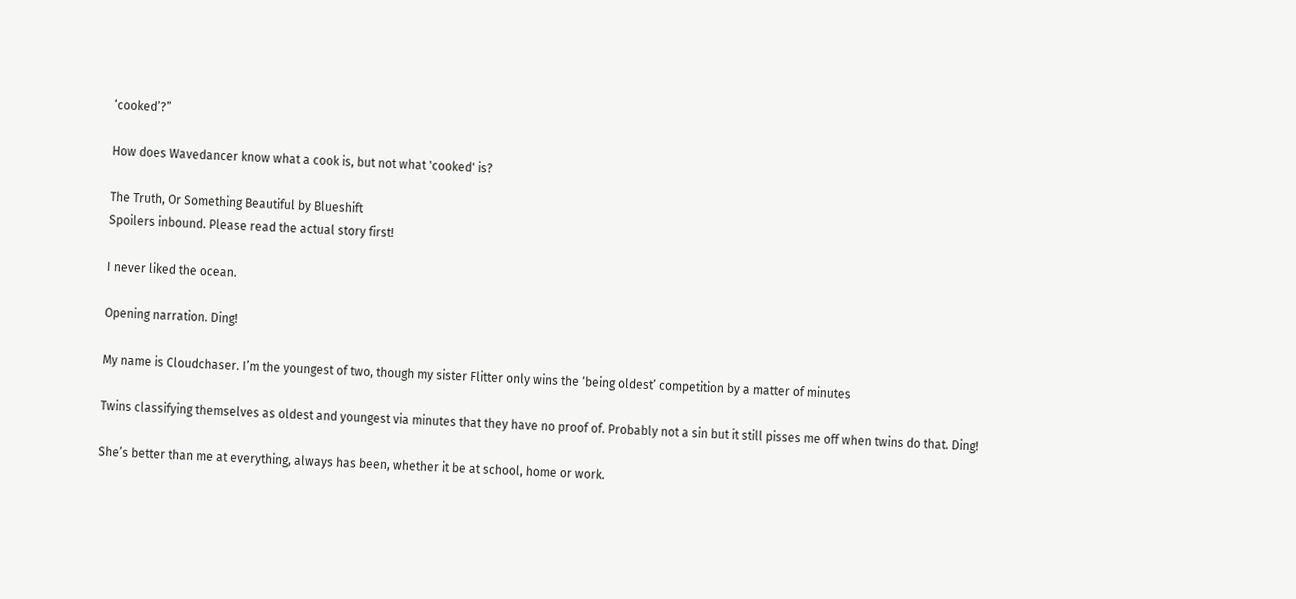‘cooked’?”

How does Wavedancer know what a cook is, but not what 'cooked' is?

The Truth, Or Something Beautiful by Blueshift
Spoilers inbound. Please read the actual story first!

I never liked the ocean.

Opening narration. Ding!

My name is Cloudchaser. I’m the youngest of two, though my sister Flitter only wins the ‘being oldest’ competition by a matter of minutes

Twins classifying themselves as oldest and youngest via minutes that they have no proof of. Probably not a sin but it still pisses me off when twins do that. Ding!

She’s better than me at everything, always has been, whether it be at school, home or work.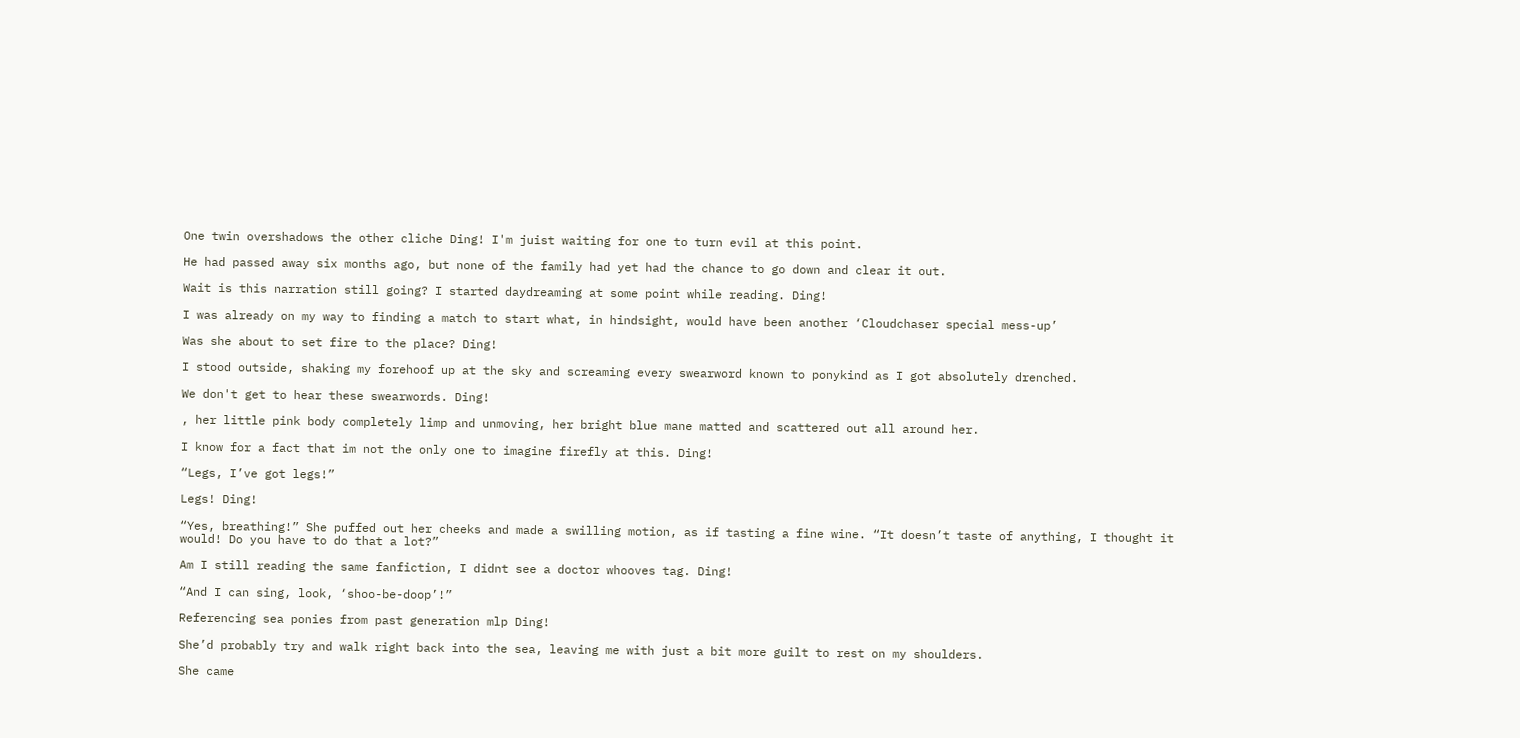One twin overshadows the other cliche Ding! I'm juist waiting for one to turn evil at this point.

He had passed away six months ago, but none of the family had yet had the chance to go down and clear it out.

Wait is this narration still going? I started daydreaming at some point while reading. Ding!

I was already on my way to finding a match to start what, in hindsight, would have been another ‘Cloudchaser special mess-up’

Was she about to set fire to the place? Ding!

I stood outside, shaking my forehoof up at the sky and screaming every swearword known to ponykind as I got absolutely drenched.

We don't get to hear these swearwords. Ding!

, her little pink body completely limp and unmoving, her bright blue mane matted and scattered out all around her.

I know for a fact that im not the only one to imagine firefly at this. Ding!

“Legs, I’ve got legs!”

Legs! Ding!

“Yes, breathing!” She puffed out her cheeks and made a swilling motion, as if tasting a fine wine. “It doesn’t taste of anything, I thought it would! Do you have to do that a lot?”

Am I still reading the same fanfiction, I didnt see a doctor whooves tag. Ding!

“And I can sing, look, ‘shoo-be-doop’!”

Referencing sea ponies from past generation mlp Ding!

She’d probably try and walk right back into the sea, leaving me with just a bit more guilt to rest on my shoulders.

She came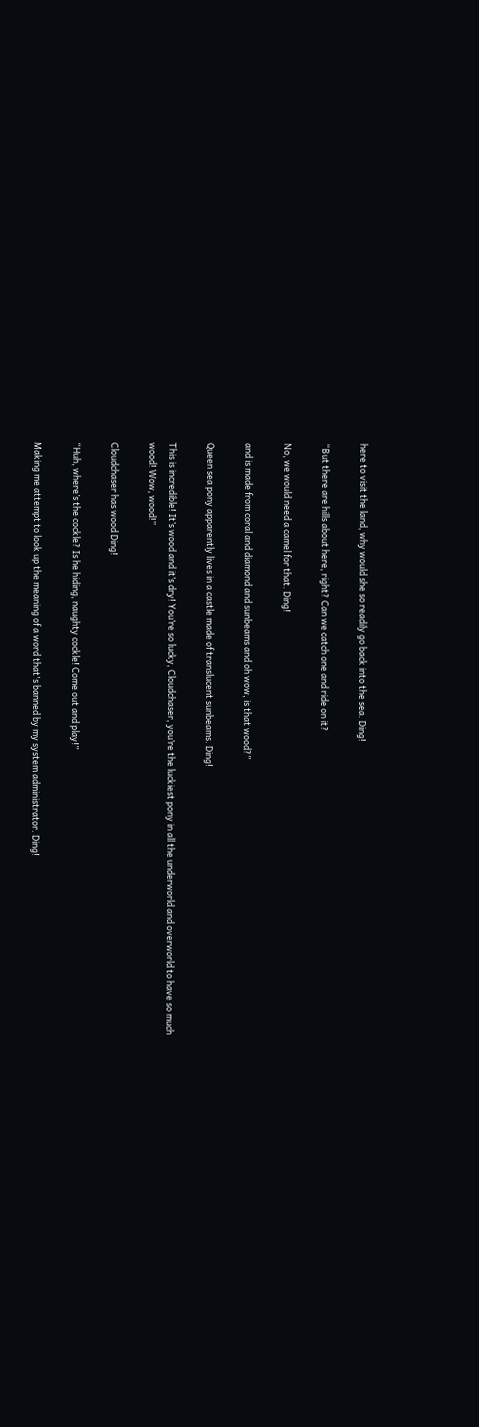here to visit the land, why would she so readily go back into the sea. Ding!

“But there are hills about here, right? Can we catch one and ride on it?

No, we would need a camel for that. Ding!

and is made from coral and diamond and sunbeams and oh wow, is that wood?”

Queen sea pony apparently lives in a castle made of translucent sunbeams. Ding!

This is incredible! It’s wood and it’s dry! You’re so lucky, Cloudchaser, you’re the luckiest pony in all the underworld and overworld to have so much wood! Wow, wood!”

Cloudchaser has wood Ding!

“Huh, where’s the cockle? Is he hiding, naughty cockle! Come out and play!”

Making me attempt to look up the meaning of a word that's banned by my system administrator. Ding!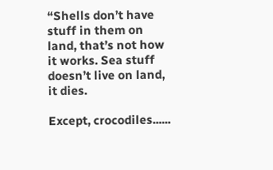“Shells don’t have stuff in them on land, that’s not how it works. Sea stuff doesn’t live on land, it dies.

Except, crocodiles......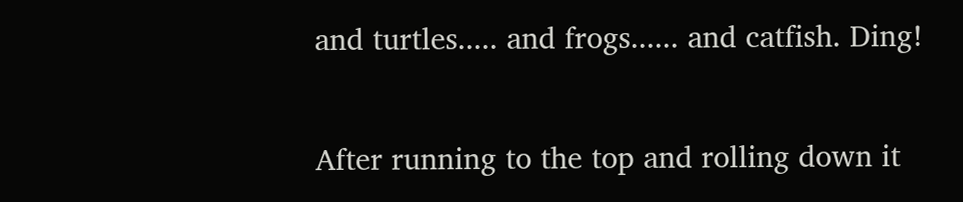and turtles..... and frogs...... and catfish. Ding!

After running to the top and rolling down it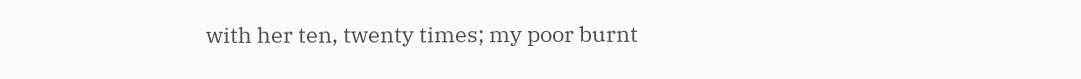with her ten, twenty times; my poor burnt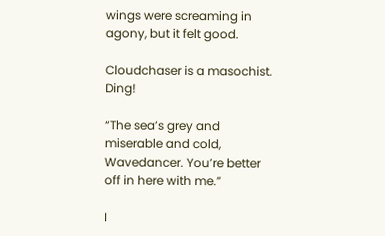wings were screaming in agony, but it felt good.

Cloudchaser is a masochist. Ding!

“The sea’s grey and miserable and cold, Wavedancer. You’re better off in here with me.”

I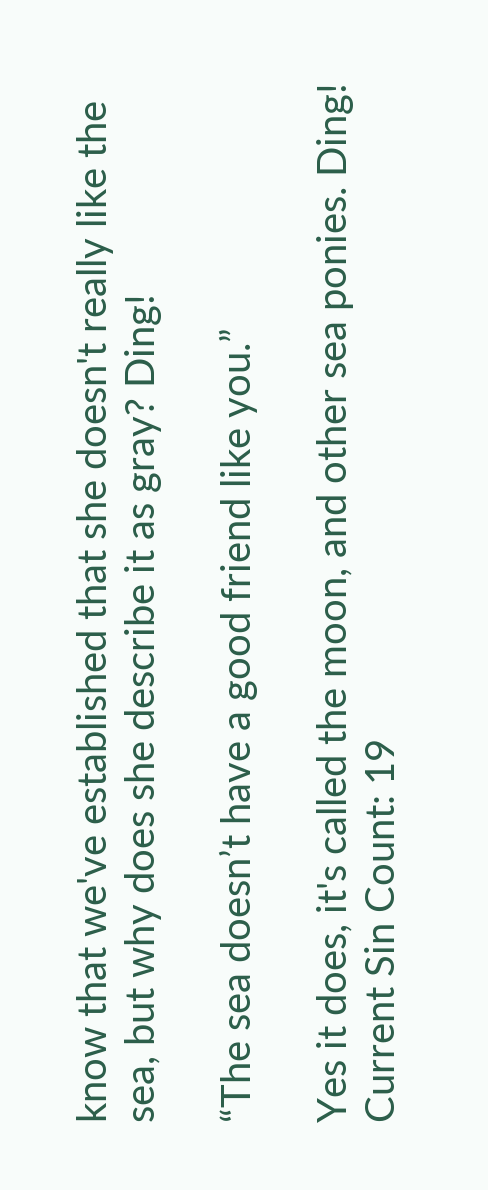know that we've established that she doesn't really like the sea, but why does she describe it as gray? Ding!

“The sea doesn’t have a good friend like you.”

Yes it does, it's called the moon, and other sea ponies. Ding!
Current Sin Count: 19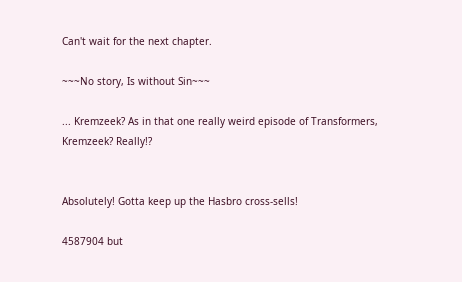Can't wait for the next chapter.

~~~No story, Is without Sin~~~

... Kremzeek? As in that one really weird episode of Transformers, Kremzeek? Really!?


Absolutely! Gotta keep up the Hasbro cross-sells!

4587904 but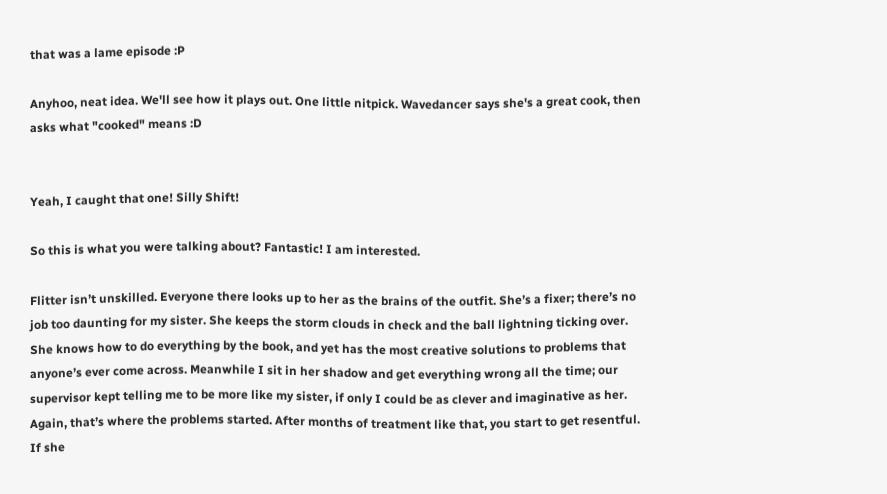that was a lame episode :P

Anyhoo, neat idea. We'll see how it plays out. One little nitpick. Wavedancer says she's a great cook, then asks what "cooked" means :D


Yeah, I caught that one! Silly Shift!

So this is what you were talking about? Fantastic! I am interested.

Flitter isn’t unskilled. Everyone there looks up to her as the brains of the outfit. She’s a fixer; there’s no job too daunting for my sister. She keeps the storm clouds in check and the ball lightning ticking over. She knows how to do everything by the book, and yet has the most creative solutions to problems that anyone’s ever come across. Meanwhile I sit in her shadow and get everything wrong all the time; our supervisor kept telling me to be more like my sister, if only I could be as clever and imaginative as her.
Again, that’s where the problems started. After months of treatment like that, you start to get resentful. If she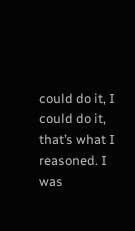could do it, I could do it, that’s what I reasoned. I was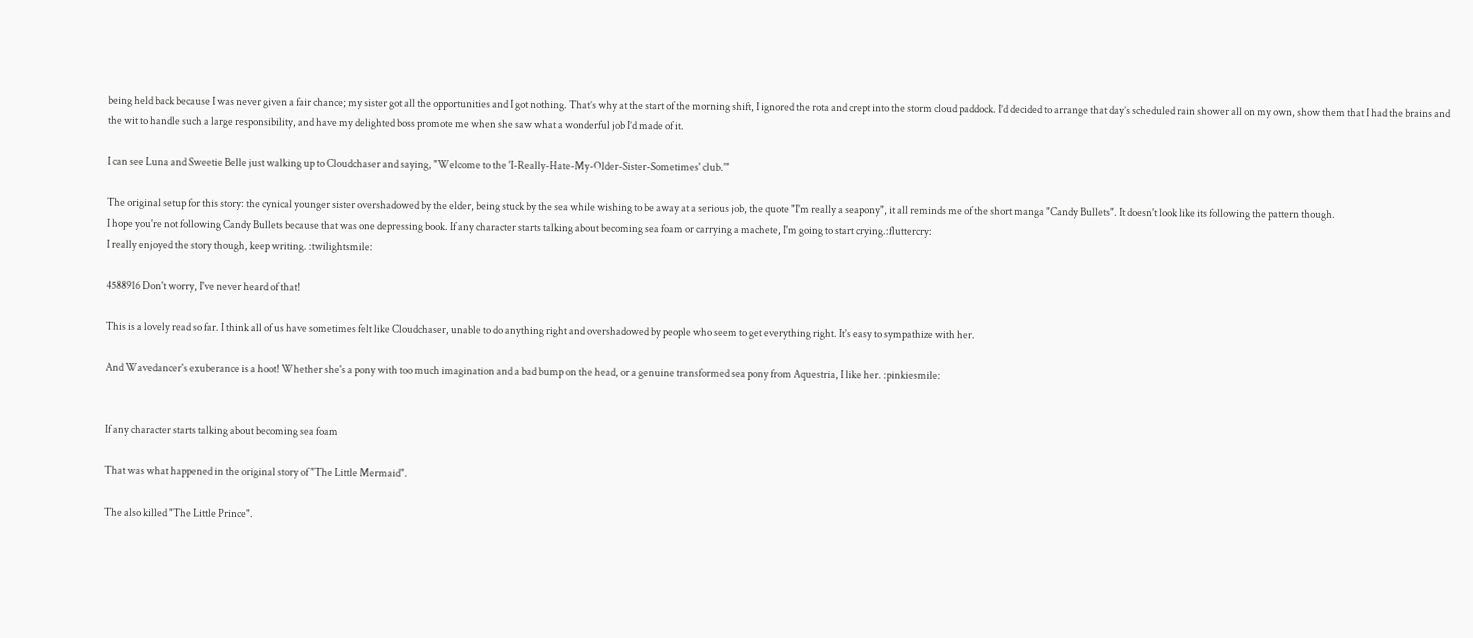being held back because I was never given a fair chance; my sister got all the opportunities and I got nothing. That’s why at the start of the morning shift, I ignored the rota and crept into the storm cloud paddock. I’d decided to arrange that day’s scheduled rain shower all on my own, show them that I had the brains and the wit to handle such a large responsibility, and have my delighted boss promote me when she saw what a wonderful job I’d made of it.

I can see Luna and Sweetie Belle just walking up to Cloudchaser and saying, "Welcome to the 'I-Really-Hate-My-Older-Sister-Sometimes' club.'"

The original setup for this story: the cynical younger sister overshadowed by the elder, being stuck by the sea while wishing to be away at a serious job, the quote "I'm really a seapony", it all reminds me of the short manga "Candy Bullets". It doesn't look like its following the pattern though.
I hope you're not following Candy Bullets because that was one depressing book. If any character starts talking about becoming sea foam or carrying a machete, I'm going to start crying.:fluttercry:
I really enjoyed the story though, keep writing. :twilightsmile:

4588916 Don't worry, I've never heard of that!

This is a lovely read so far. I think all of us have sometimes felt like Cloudchaser, unable to do anything right and overshadowed by people who seem to get everything right. It's easy to sympathize with her.

And Wavedancer's exuberance is a hoot! Whether she's a pony with too much imagination and a bad bump on the head, or a genuine transformed sea pony from Aquestria, I like her. :pinkiesmile:


If any character starts talking about becoming sea foam

That was what happened in the original story of "The Little Mermaid".

The also killed "The Little Prince".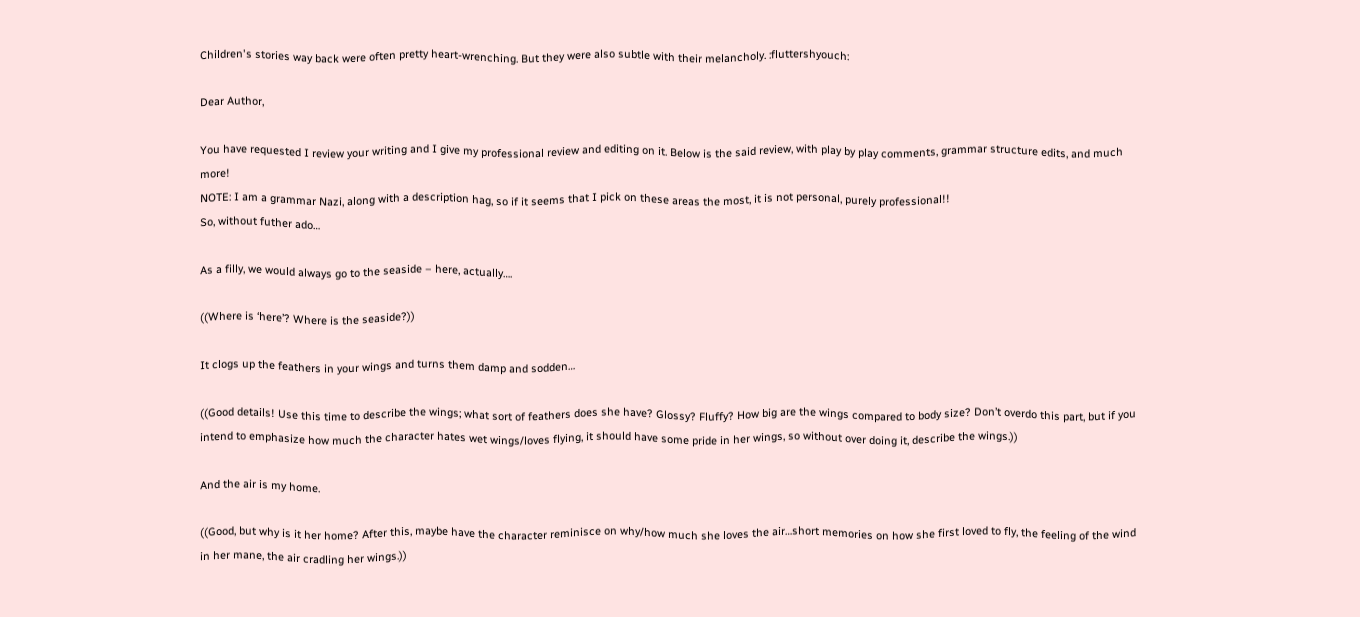Children's stories way back were often pretty heart-wrenching. But they were also subtle with their melancholy. :fluttershyouch:

Dear Author,

You have requested I review your writing and I give my professional review and editing on it. Below is the said review, with play by play comments, grammar structure edits, and much more!
NOTE: I am a grammar Nazi, along with a description hag, so if it seems that I pick on these areas the most, it is not personal, purely professional!!
So, without futher ado…

As a filly, we would always go to the seaside – here, actually….

((Where is ‘here’? Where is the seaside?))

It clogs up the feathers in your wings and turns them damp and sodden…

((Good details! Use this time to describe the wings; what sort of feathers does she have? Glossy? Fluffy? How big are the wings compared to body size? Don’t overdo this part, but if you intend to emphasize how much the character hates wet wings/loves flying, it should have some pride in her wings, so without over doing it, describe the wings.))

And the air is my home.

((Good, but why is it her home? After this, maybe have the character reminisce on why/how much she loves the air…short memories on how she first loved to fly, the feeling of the wind in her mane, the air cradling her wings.))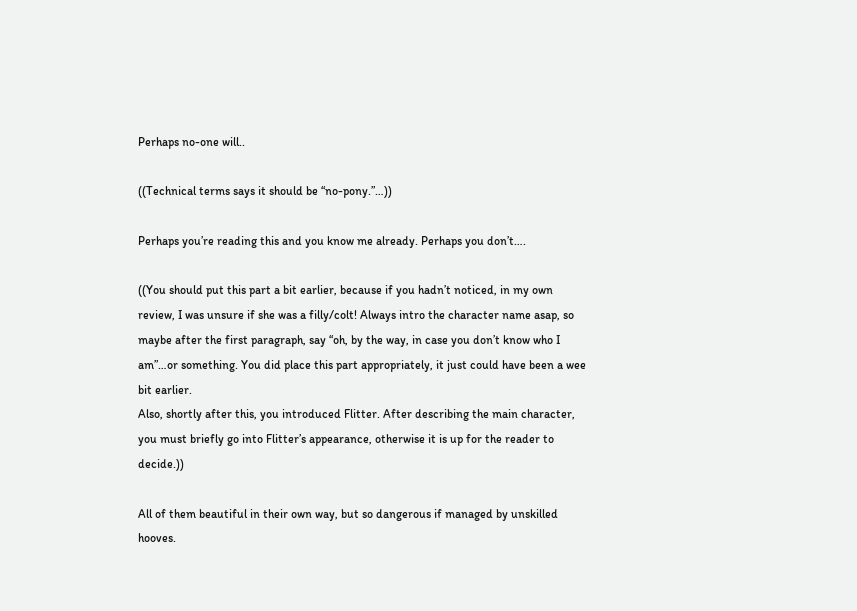Perhaps no-one will..

((Technical terms says it should be “no-pony.”…))

Perhaps you’re reading this and you know me already. Perhaps you don’t….

((You should put this part a bit earlier, because if you hadn’t noticed, in my own review, I was unsure if she was a filly/colt! Always intro the character name asap, so maybe after the first paragraph, say “oh, by the way, in case you don’t know who I am”…or something. You did place this part appropriately, it just could have been a wee bit earlier.
Also, shortly after this, you introduced Flitter. After describing the main character, you must briefly go into Flitter’s appearance, otherwise it is up for the reader to decide.))

All of them beautiful in their own way, but so dangerous if managed by unskilled hooves.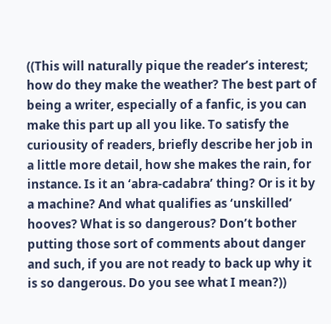((This will naturally pique the reader’s interest; how do they make the weather? The best part of being a writer, especially of a fanfic, is you can make this part up all you like. To satisfy the curiousity of readers, briefly describe her job in a little more detail, how she makes the rain, for instance. Is it an ‘abra-cadabra’ thing? Or is it by a machine? And what qualifies as ‘unskilled’ hooves? What is so dangerous? Don’t bother putting those sort of comments about danger and such, if you are not ready to back up why it is so dangerous. Do you see what I mean?))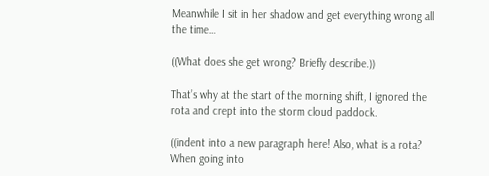Meanwhile I sit in her shadow and get everything wrong all the time…

((What does she get wrong? Briefly describe.))

That’s why at the start of the morning shift, I ignored the rota and crept into the storm cloud paddock.

((indent into a new paragraph here! Also, what is a rota? When going into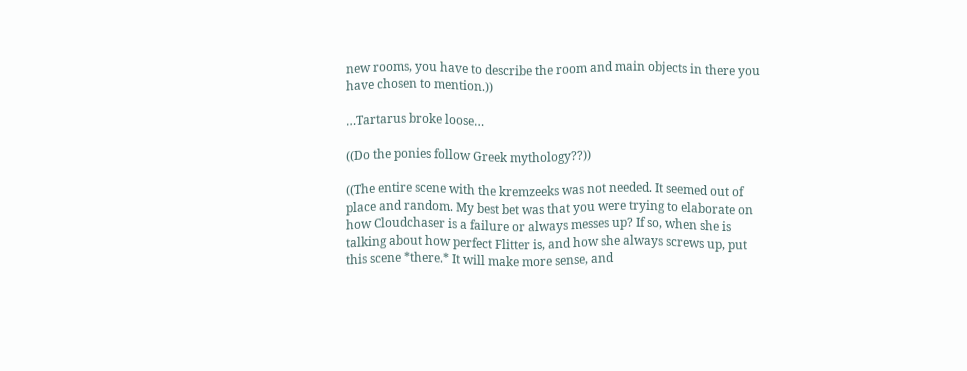new rooms, you have to describe the room and main objects in there you have chosen to mention.))

…Tartarus broke loose…

((Do the ponies follow Greek mythology??))

((The entire scene with the kremzeeks was not needed. It seemed out of place and random. My best bet was that you were trying to elaborate on how Cloudchaser is a failure or always messes up? If so, when she is talking about how perfect Flitter is, and how she always screws up, put this scene *there.* It will make more sense, and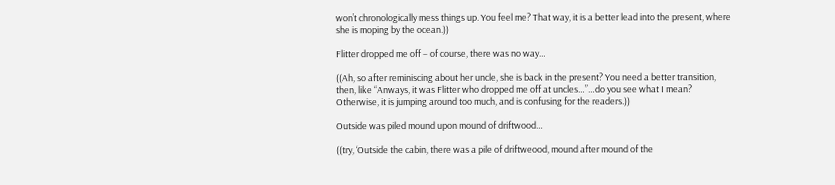won’t chronologically mess things up. You feel me? That way, it is a better lead into the present, where she is moping by the ocean.))

Flitter dropped me off – of course, there was no way…

((Ah, so after reminiscing about her uncle, she is back in the present? You need a better transition, then, like “Anways, it was Flitter who dropped me off at uncles…”…do you see what I mean? Otherwise, it is jumping around too much, and is confusing for the readers.))

Outside was piled mound upon mound of driftwood…

((try, ‘Outside the cabin, there was a pile of driftweood, mound after mound of the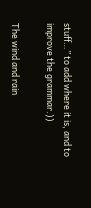stuff…” to add where it is, and to improve the grammar.))

The wind and rain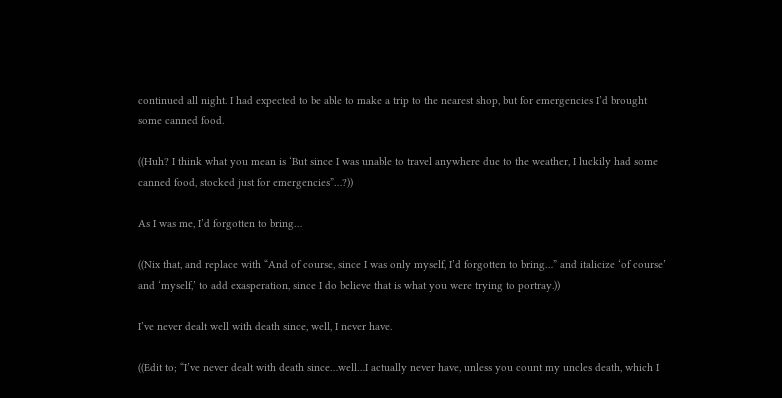continued all night. I had expected to be able to make a trip to the nearest shop, but for emergencies I’d brought some canned food.

((Huh? I think what you mean is ‘But since I was unable to travel anywhere due to the weather, I luckily had some canned food, stocked just for emergencies”…?))

As I was me, I’d forgotten to bring…

((Nix that, and replace with “And of course, since I was only myself, I’d forgotten to bring…” and italicize ‘of course’ and ‘myself,’ to add exasperation, since I do believe that is what you were trying to portray.))

I’ve never dealt well with death since, well, I never have.

((Edit to; “I’ve never dealt with death since…well…I actually never have, unless you count my uncles death, which I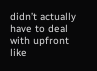didn’t actually have to deal with upfront like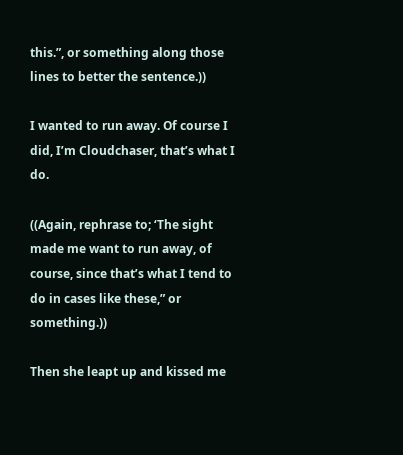this.”, or something along those lines to better the sentence.))

I wanted to run away. Of course I did, I’m Cloudchaser, that’s what I do.

((Again, rephrase to; ‘The sight made me want to run away, of course, since that’s what I tend to do in cases like these,” or something.))

Then she leapt up and kissed me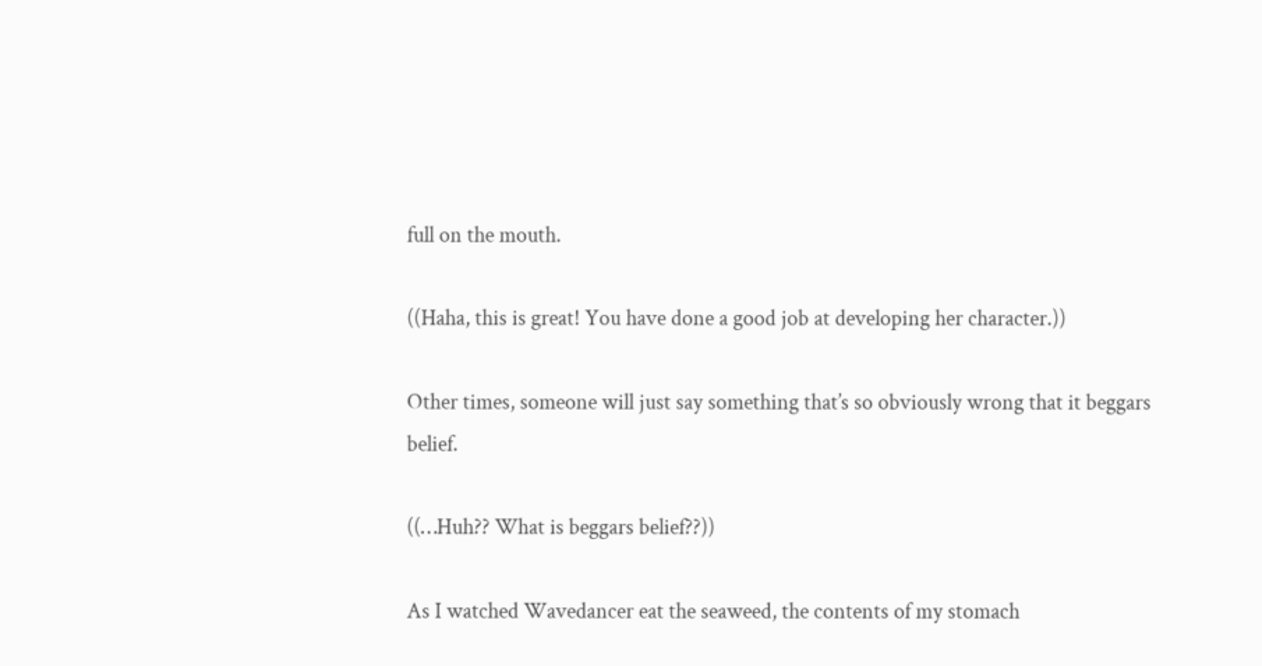full on the mouth.

((Haha, this is great! You have done a good job at developing her character.))

Other times, someone will just say something that’s so obviously wrong that it beggars belief.

((…Huh?? What is beggars belief??))

As I watched Wavedancer eat the seaweed, the contents of my stomach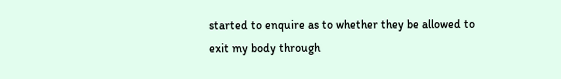started to enquire as to whether they be allowed to exit my body through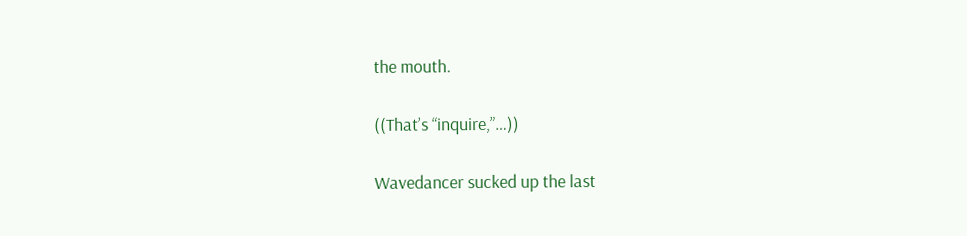the mouth.

((That’s “inquire,”…))

Wavedancer sucked up the last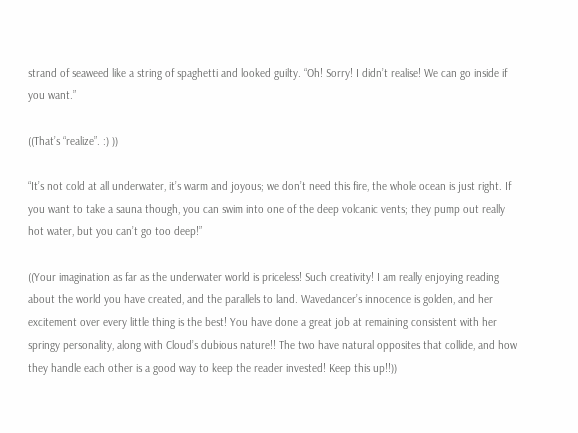strand of seaweed like a string of spaghetti and looked guilty. “Oh! Sorry! I didn’t realise! We can go inside if you want.”

((That’s “realize”. :) ))

“It’s not cold at all underwater, it’s warm and joyous; we don’t need this fire, the whole ocean is just right. If you want to take a sauna though, you can swim into one of the deep volcanic vents; they pump out really hot water, but you can’t go too deep!”

((Your imagination as far as the underwater world is priceless! Such creativity! I am really enjoying reading about the world you have created, and the parallels to land. Wavedancer’s innocence is golden, and her excitement over every little thing is the best! You have done a great job at remaining consistent with her springy personality, along with Cloud’s dubious nature!! The two have natural opposites that collide, and how they handle each other is a good way to keep the reader invested! Keep this up!!))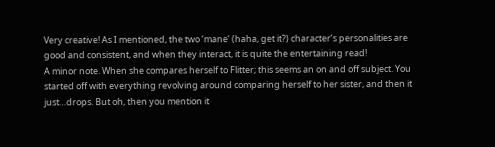Very creative! As I mentioned, the two ‘mane’ (haha, get it?) character’s personalities are good and consistent, and when they interact, it is quite the entertaining read!
A minor note. When she compares herself to Flitter; this seems an on and off subject. You started off with everything revolving around comparing herself to her sister, and then it just…drops. But oh, then you mention it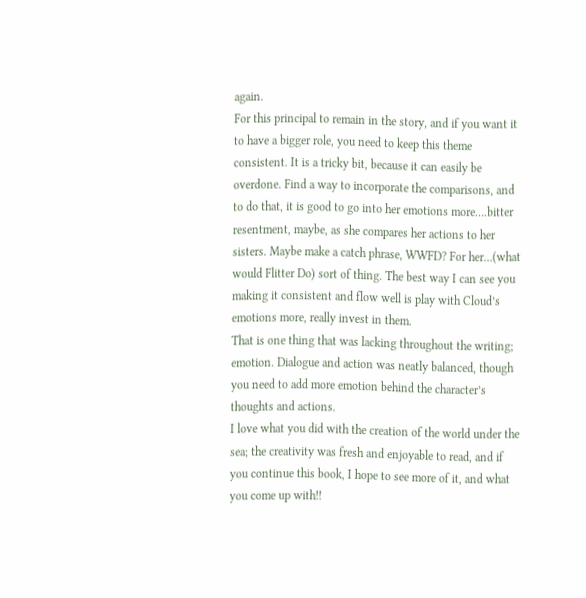again.
For this principal to remain in the story, and if you want it to have a bigger role, you need to keep this theme consistent. It is a tricky bit, because it can easily be overdone. Find a way to incorporate the comparisons, and to do that, it is good to go into her emotions more….bitter resentment, maybe, as she compares her actions to her sisters. Maybe make a catch phrase, WWFD? For her…(what would Flitter Do) sort of thing. The best way I can see you making it consistent and flow well is play with Cloud’s emotions more, really invest in them.
That is one thing that was lacking throughout the writing; emotion. Dialogue and action was neatly balanced, though you need to add more emotion behind the character’s thoughts and actions.
I love what you did with the creation of the world under the sea; the creativity was fresh and enjoyable to read, and if you continue this book, I hope to see more of it, and what you come up with!!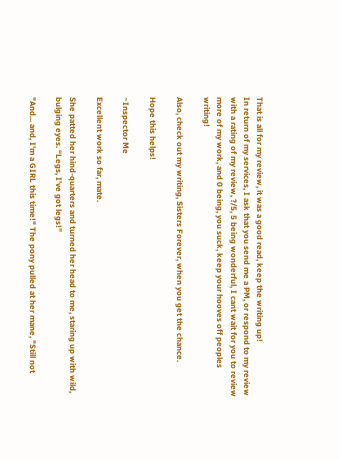That is all for my review, it was a good read, keep the writing up!
In return of my services, I ask that you send me a PM, or respond to my review with a rating of my review, ?/5, 5 being wonderful, I cant wait for you to review more of my work, and 0 being, you suck, keep your hooves off peoples writing!

Also, check out my writing, Sisters Forever, when you get the chance.

Hope this helps!

~Inspector Me

Excellent work so far, mate.

She patted her hind-quarters and turned her head to me, staring up with wild, bulging eyes. “Legs, I’ve got legs!”

"And... and, I'm a GIRL this time!" The pony pulled at her mane, "Still not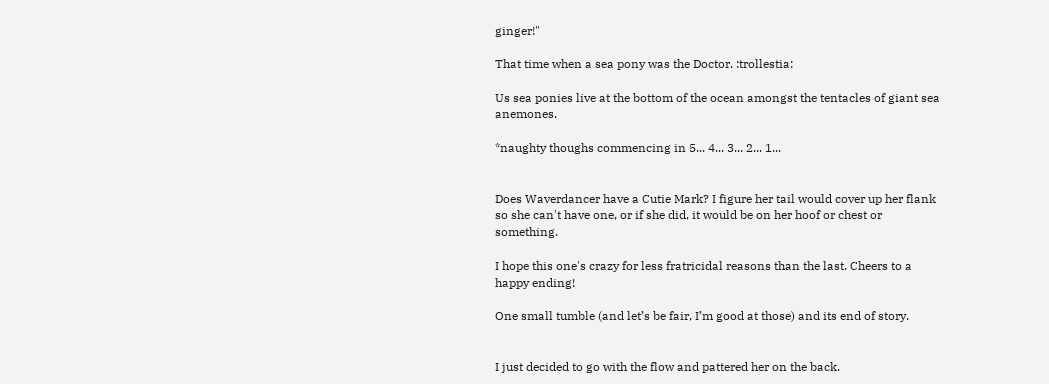ginger!"

That time when a sea pony was the Doctor. :trollestia:

Us sea ponies live at the bottom of the ocean amongst the tentacles of giant sea anemones.

*naughty thoughs commencing in 5... 4... 3... 2... 1...


Does Waverdancer have a Cutie Mark? I figure her tail would cover up her flank so she can't have one, or if she did, it would be on her hoof or chest or something.

I hope this one's crazy for less fratricidal reasons than the last. Cheers to a happy ending!

One small tumble (and let’s be fair, I’m good at those) and its end of story.


I just decided to go with the flow and pattered her on the back.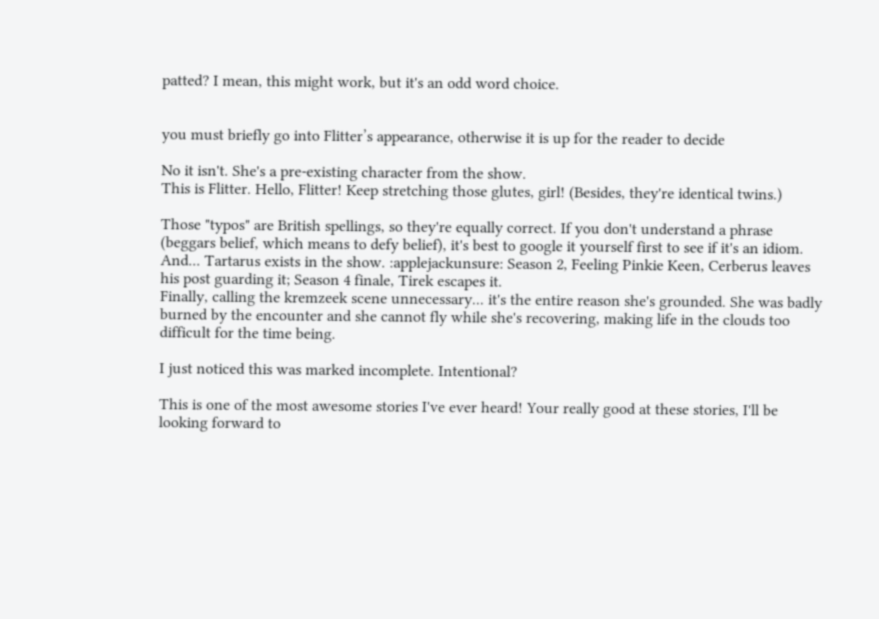patted? I mean, this might work, but it's an odd word choice.


you must briefly go into Flitter’s appearance, otherwise it is up for the reader to decide

No it isn't. She's a pre-existing character from the show.
This is Flitter. Hello, Flitter! Keep stretching those glutes, girl! (Besides, they're identical twins.)

Those "typos" are British spellings, so they're equally correct. If you don't understand a phrase (beggars belief, which means to defy belief), it's best to google it yourself first to see if it's an idiom. And... Tartarus exists in the show. :applejackunsure: Season 2, Feeling Pinkie Keen, Cerberus leaves his post guarding it; Season 4 finale, Tirek escapes it.
Finally, calling the kremzeek scene unnecessary... it's the entire reason she's grounded. She was badly burned by the encounter and she cannot fly while she's recovering, making life in the clouds too difficult for the time being.

I just noticed this was marked incomplete. Intentional?

This is one of the most awesome stories I've ever heard! Your really good at these stories, I'll be looking forward to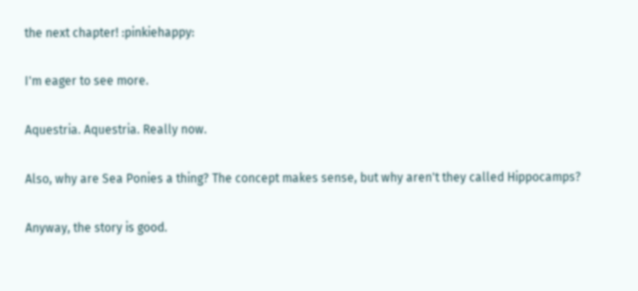the next chapter! :pinkiehappy:

I'm eager to see more.

Aquestria. Aquestria. Really now.

Also, why are Sea Ponies a thing? The concept makes sense, but why aren't they called Hippocamps?

Anyway, the story is good.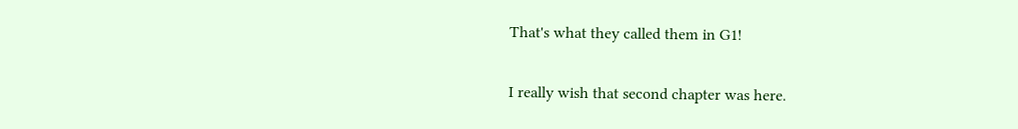That's what they called them in G1!

I really wish that second chapter was here.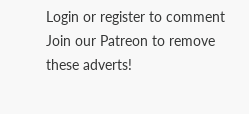Login or register to comment
Join our Patreon to remove these adverts!